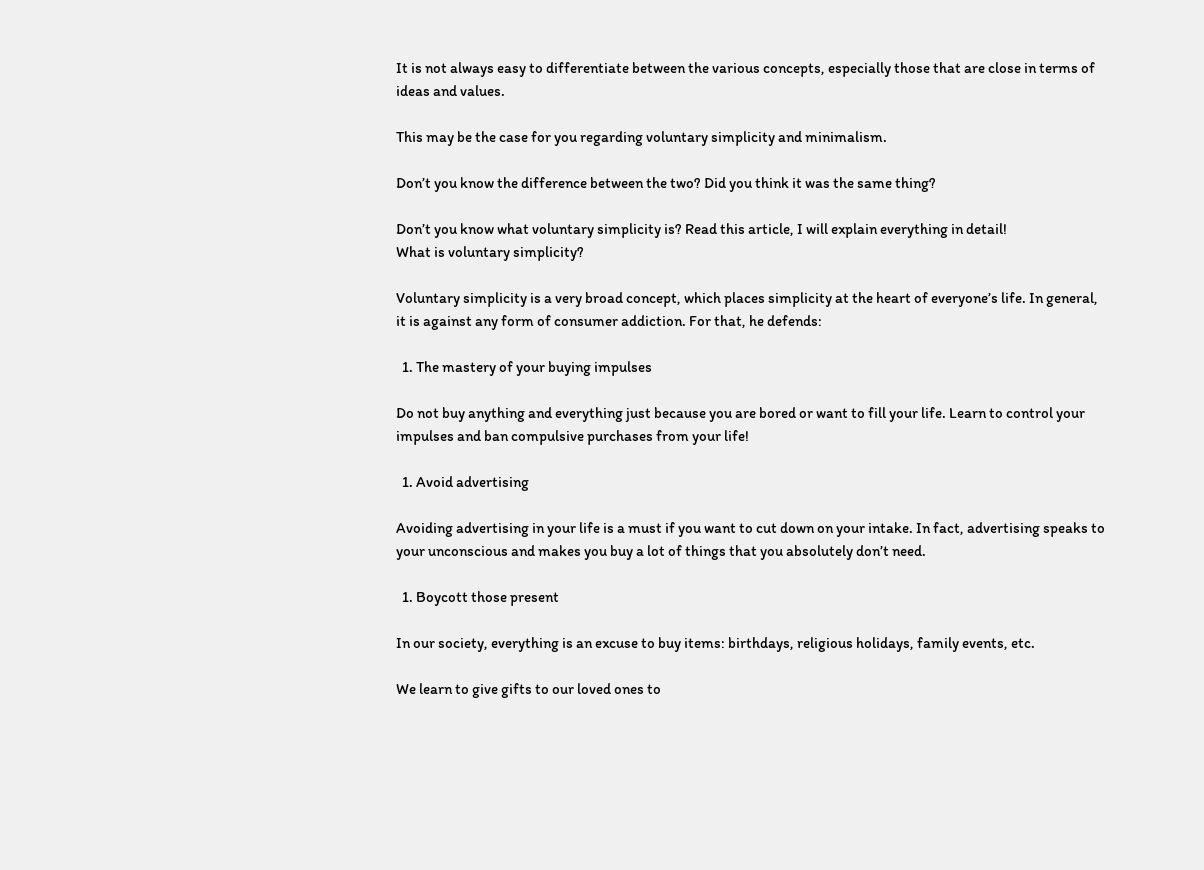It is not always easy to differentiate between the various concepts, especially those that are close in terms of ideas and values.

This may be the case for you regarding voluntary simplicity and minimalism.

Don’t you know the difference between the two? Did you think it was the same thing?

Don’t you know what voluntary simplicity is? Read this article, I will explain everything in detail!
What is voluntary simplicity?

Voluntary simplicity is a very broad concept, which places simplicity at the heart of everyone’s life. In general, it is against any form of consumer addiction. For that, he defends:

  1. The mastery of your buying impulses

Do not buy anything and everything just because you are bored or want to fill your life. Learn to control your impulses and ban compulsive purchases from your life!

  1. Avoid advertising

Avoiding advertising in your life is a must if you want to cut down on your intake. In fact, advertising speaks to your unconscious and makes you buy a lot of things that you absolutely don’t need.

  1. Boycott those present

In our society, everything is an excuse to buy items: birthdays, religious holidays, family events, etc.

We learn to give gifts to our loved ones to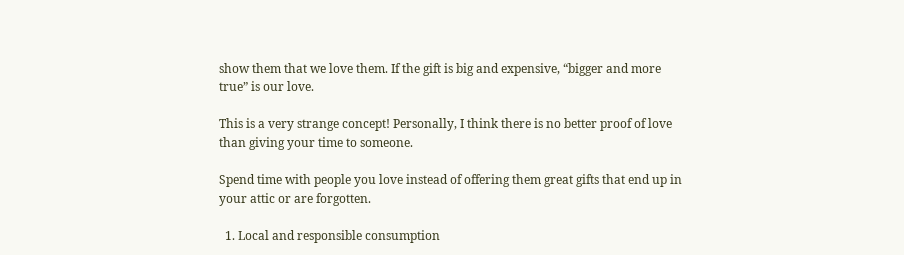show them that we love them. If the gift is big and expensive, “bigger and more true” is our love.

This is a very strange concept! Personally, I think there is no better proof of love than giving your time to someone.

Spend time with people you love instead of offering them great gifts that end up in your attic or are forgotten.

  1. Local and responsible consumption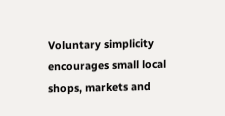Voluntary simplicity encourages small local shops, markets and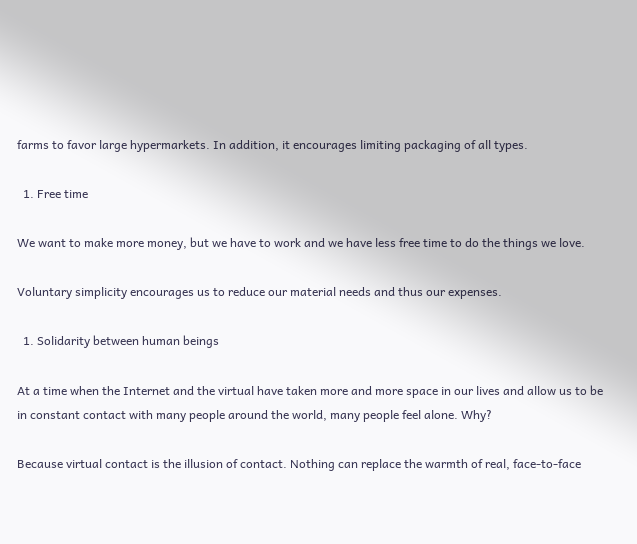farms to favor large hypermarkets. In addition, it encourages limiting packaging of all types.

  1. Free time

We want to make more money, but we have to work and we have less free time to do the things we love.

Voluntary simplicity encourages us to reduce our material needs and thus our expenses.

  1. Solidarity between human beings

At a time when the Internet and the virtual have taken more and more space in our lives and allow us to be in constant contact with many people around the world, many people feel alone. Why?

Because virtual contact is the illusion of contact. Nothing can replace the warmth of real, face-to-face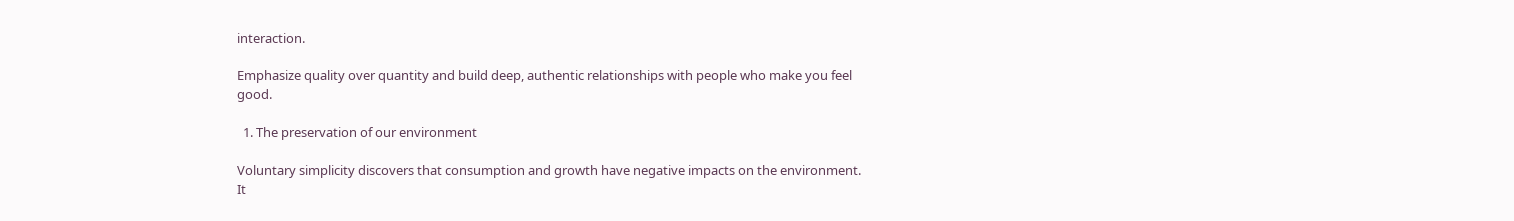interaction.

Emphasize quality over quantity and build deep, authentic relationships with people who make you feel good.

  1. The preservation of our environment

Voluntary simplicity discovers that consumption and growth have negative impacts on the environment. It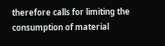therefore calls for limiting the consumption of material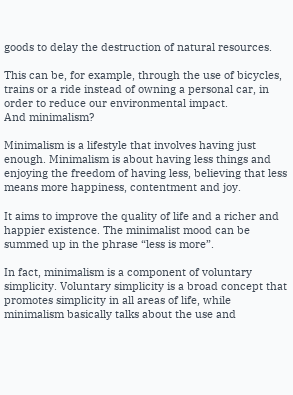goods to delay the destruction of natural resources.

This can be, for example, through the use of bicycles, trains or a ride instead of owning a personal car, in order to reduce our environmental impact.
And minimalism?

Minimalism is a lifestyle that involves having just enough. Minimalism is about having less things and enjoying the freedom of having less, believing that less means more happiness, contentment and joy.

It aims to improve the quality of life and a richer and happier existence. The minimalist mood can be summed up in the phrase “less is more”.

In fact, minimalism is a component of voluntary simplicity. Voluntary simplicity is a broad concept that promotes simplicity in all areas of life, while minimalism basically talks about the use and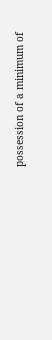possession of a minimum of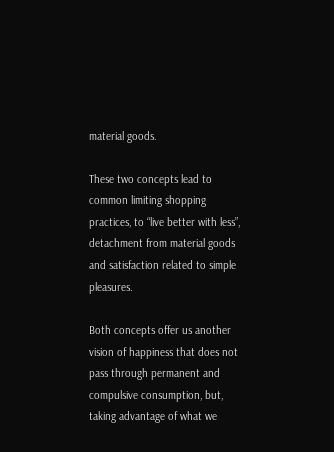material goods.

These two concepts lead to common limiting shopping practices, to “live better with less”, detachment from material goods and satisfaction related to simple pleasures.

Both concepts offer us another vision of happiness that does not pass through permanent and compulsive consumption, but, taking advantage of what we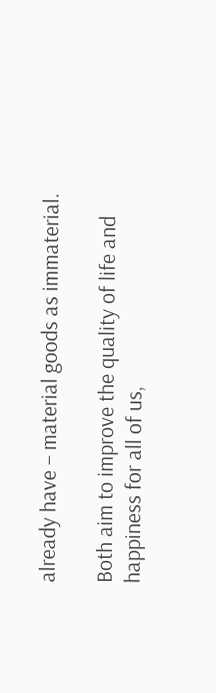already have – material goods as immaterial.

Both aim to improve the quality of life and happiness for all of us,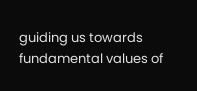guiding us towards fundamental values of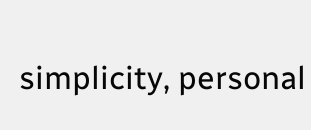simplicity, personal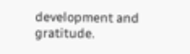development and gratitude.